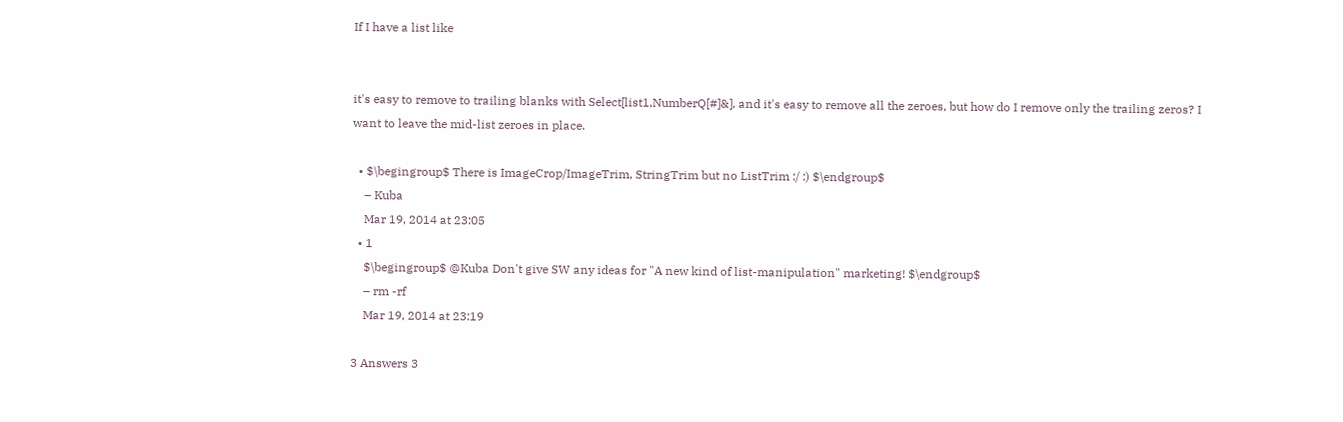If I have a list like


it's easy to remove to trailing blanks with Select[list1,NumberQ[#]&], and it's easy to remove all the zeroes, but how do I remove only the trailing zeros? I want to leave the mid-list zeroes in place.

  • $\begingroup$ There is ImageCrop/ImageTrim, StringTrim but no ListTrim :/ :) $\endgroup$
    – Kuba
    Mar 19, 2014 at 23:05
  • 1
    $\begingroup$ @Kuba Don't give SW any ideas for "A new kind of list-manipulation" marketing! $\endgroup$
    – rm -rf
    Mar 19, 2014 at 23:19

3 Answers 3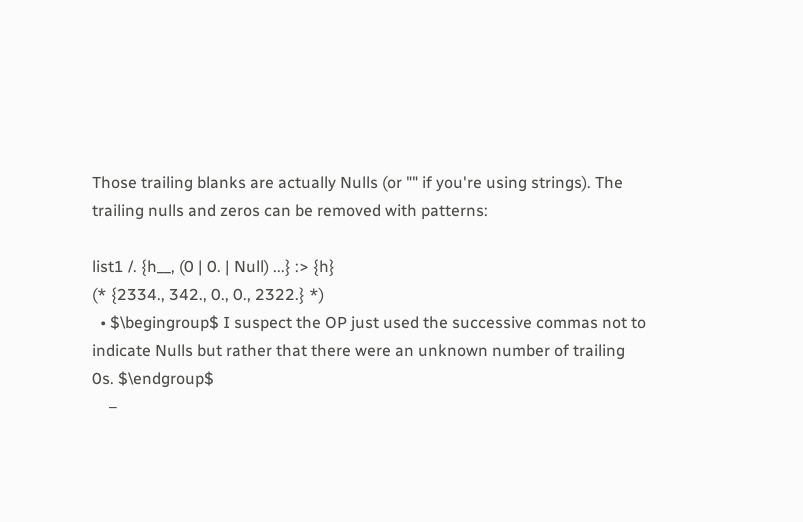Those trailing blanks are actually Nulls (or "" if you're using strings). The trailing nulls and zeros can be removed with patterns:

list1 /. {h__, (0 | 0. | Null) ...} :> {h}
(* {2334., 342., 0., 0., 2322.} *)
  • $\begingroup$ I suspect the OP just used the successive commas not to indicate Nulls but rather that there were an unknown number of trailing 0s. $\endgroup$
    –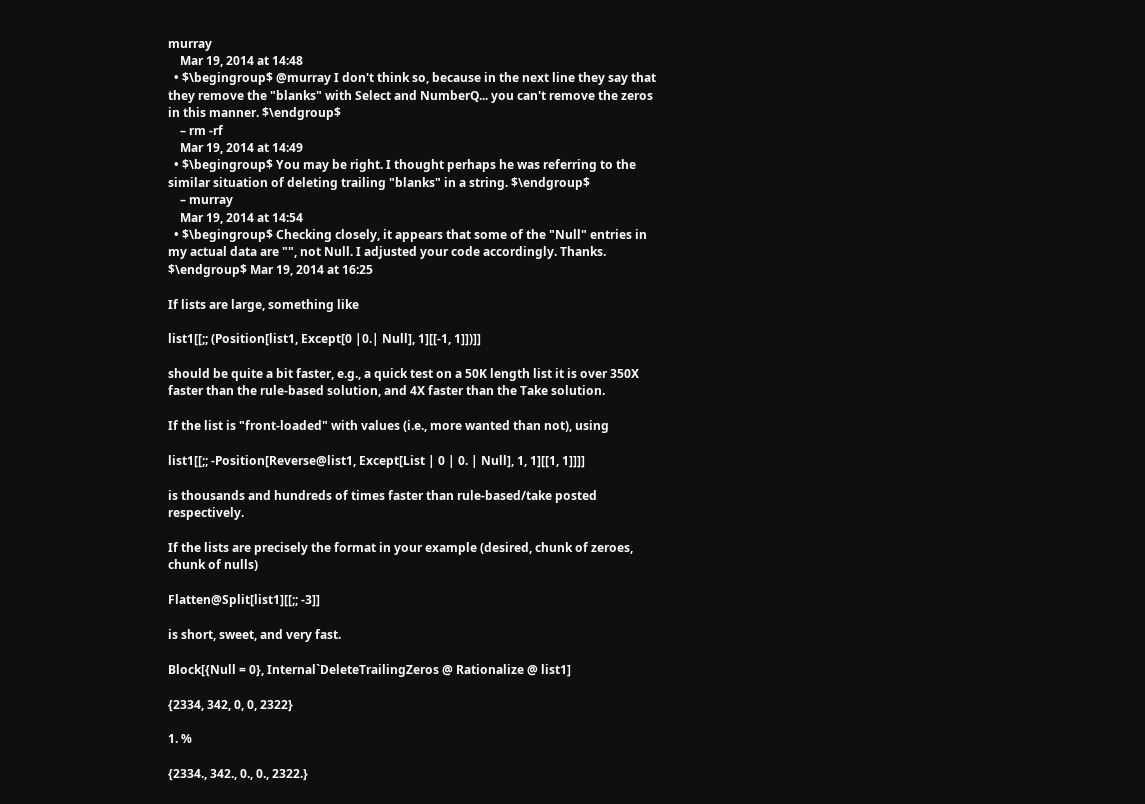murray
    Mar 19, 2014 at 14:48
  • $\begingroup$ @murray I don't think so, because in the next line they say that they remove the "blanks" with Select and NumberQ... you can't remove the zeros in this manner. $\endgroup$
    – rm -rf
    Mar 19, 2014 at 14:49
  • $\begingroup$ You may be right. I thought perhaps he was referring to the similar situation of deleting trailing "blanks" in a string. $\endgroup$
    – murray
    Mar 19, 2014 at 14:54
  • $\begingroup$ Checking closely, it appears that some of the "Null" entries in my actual data are "", not Null. I adjusted your code accordingly. Thanks. $\endgroup$ Mar 19, 2014 at 16:25

If lists are large, something like

list1[[;; (Position[list1, Except[0 |0.| Null], 1][[-1, 1]])]]

should be quite a bit faster, e.g., a quick test on a 50K length list it is over 350X faster than the rule-based solution, and 4X faster than the Take solution.

If the list is "front-loaded" with values (i.e., more wanted than not), using

list1[[;; -Position[Reverse@list1, Except[List | 0 | 0. | Null], 1, 1][[1, 1]]]]

is thousands and hundreds of times faster than rule-based/take posted respectively.

If the lists are precisely the format in your example (desired, chunk of zeroes, chunk of nulls)

Flatten@Split[list1][[;; -3]]

is short, sweet, and very fast.

Block[{Null = 0}, Internal`DeleteTrailingZeros @ Rationalize @ list1]

{2334, 342, 0, 0, 2322}

1. %

{2334., 342., 0., 0., 2322.}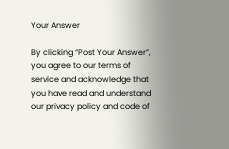Your Answer

By clicking “Post Your Answer”, you agree to our terms of service and acknowledge that you have read and understand our privacy policy and code of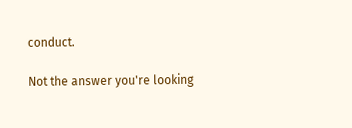conduct.

Not the answer you're looking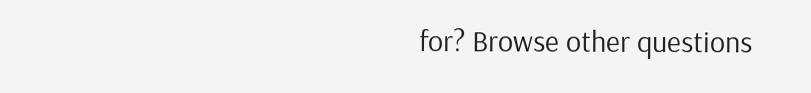for? Browse other questions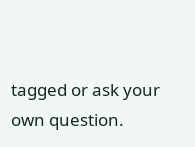tagged or ask your own question.